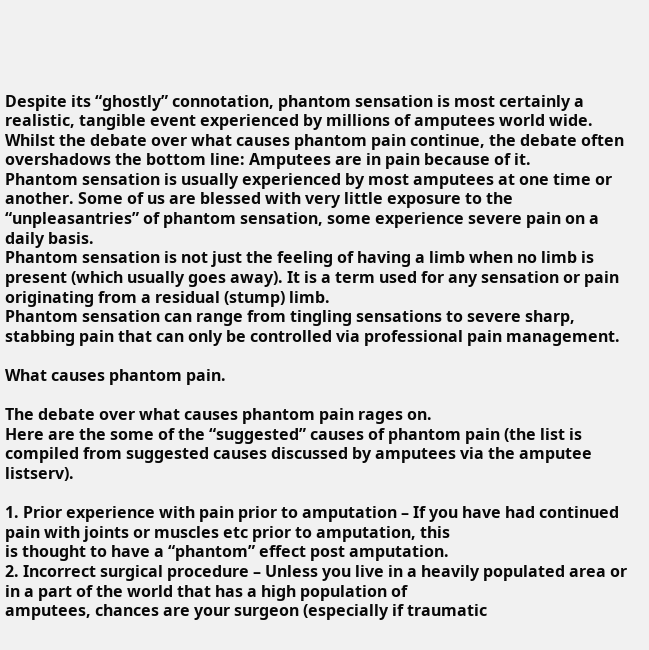Despite its “ghostly” connotation, phantom sensation is most certainly a realistic, tangible event experienced by millions of amputees world wide.
Whilst the debate over what causes phantom pain continue, the debate often overshadows the bottom line: Amputees are in pain because of it.
Phantom sensation is usually experienced by most amputees at one time or another. Some of us are blessed with very little exposure to the “unpleasantries” of phantom sensation, some experience severe pain on a daily basis.
Phantom sensation is not just the feeling of having a limb when no limb is present (which usually goes away). It is a term used for any sensation or pain originating from a residual (stump) limb.
Phantom sensation can range from tingling sensations to severe sharp, stabbing pain that can only be controlled via professional pain management.

What causes phantom pain.

The debate over what causes phantom pain rages on.
Here are the some of the “suggested” causes of phantom pain (the list is compiled from suggested causes discussed by amputees via the amputee listserv).

1. Prior experience with pain prior to amputation – If you have had continued pain with joints or muscles etc prior to amputation, this
is thought to have a “phantom” effect post amputation.
2. Incorrect surgical procedure – Unless you live in a heavily populated area or in a part of the world that has a high population of
amputees, chances are your surgeon (especially if traumatic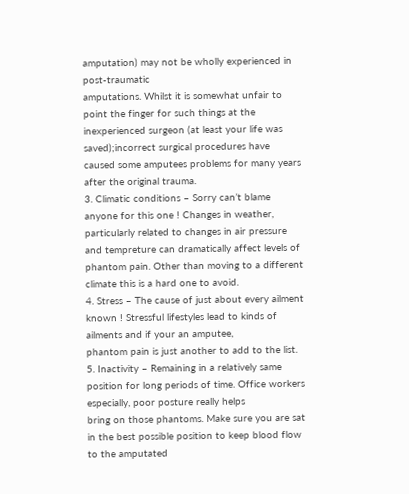amputation) may not be wholly experienced in post-traumatic
amputations. Whilst it is somewhat unfair to point the finger for such things at the inexperienced surgeon (at least your life was
saved);incorrect surgical procedures have caused some amputees problems for many years after the original trauma.
3. Climatic conditions – Sorry can’t blame anyone for this one ! Changes in weather, particularly related to changes in air pressure
and tempreture can dramatically affect levels of phantom pain. Other than moving to a different climate this is a hard one to avoid.
4. Stress – The cause of just about every ailment known ! Stressful lifestyles lead to kinds of ailments and if your an amputee,
phantom pain is just another to add to the list.
5. Inactivity – Remaining in a relatively same position for long periods of time. Office workers especially, poor posture really helps
bring on those phantoms. Make sure you are sat in the best possible position to keep blood flow to the amputated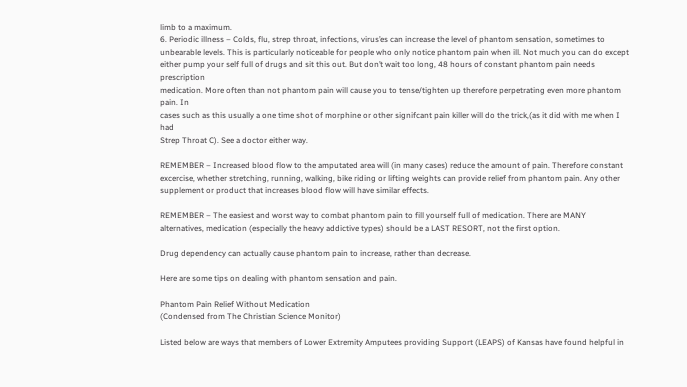limb to a maximum.
6. Periodic illness – Colds, flu, strep throat, infections, virus’es can increase the level of phantom sensation, sometimes to
unbearable levels. This is particularly noticeable for people who only notice phantom pain when ill. Not much you can do except
either pump your self full of drugs and sit this out. But don’t wait too long, 48 hours of constant phantom pain needs prescription
medication. More often than not phantom pain will cause you to tense/tighten up therefore perpetrating even more phantom pain. In
cases such as this usually a one time shot of morphine or other signifcant pain killer will do the trick,(as it did with me when I had
Strep Throat C). See a doctor either way.

REMEMBER – Increased blood flow to the amputated area will (in many cases) reduce the amount of pain. Therefore constant excercise, whether stretching, running, walking, bike riding or lifting weights can provide relief from phantom pain. Any other supplement or product that increases blood flow will have similar effects.

REMEMBER – The easiest and worst way to combat phantom pain to fill yourself full of medication. There are MANY alternatives, medication (especially the heavy addictive types) should be a LAST RESORT, not the first option.

Drug dependency can actually cause phantom pain to increase, rather than decrease.

Here are some tips on dealing with phantom sensation and pain.

Phantom Pain Relief Without Medication
(Condensed from The Christian Science Monitor)

Listed below are ways that members of Lower Extremity Amputees providing Support (LEAPS) of Kansas have found helpful in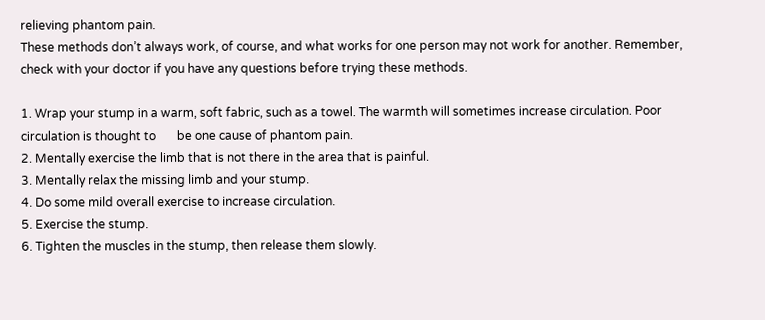relieving phantom pain.
These methods don’t always work, of course, and what works for one person may not work for another. Remember, check with your doctor if you have any questions before trying these methods.

1. Wrap your stump in a warm, soft fabric, such as a towel. The warmth will sometimes increase circulation. Poor circulation is thought to       be one cause of phantom pain.
2. Mentally exercise the limb that is not there in the area that is painful.
3. Mentally relax the missing limb and your stump.
4. Do some mild overall exercise to increase circulation.
5. Exercise the stump.
6. Tighten the muscles in the stump, then release them slowly.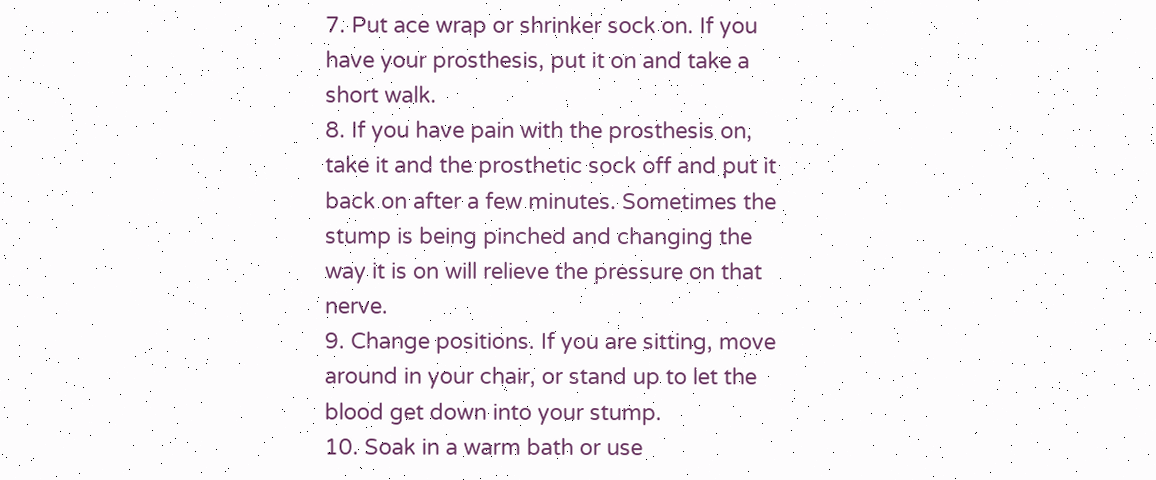7. Put ace wrap or shrinker sock on. If you have your prosthesis, put it on and take a short walk.
8. If you have pain with the prosthesis on, take it and the prosthetic sock off and put it back on after a few minutes. Sometimes the stump is being pinched and changing the way it is on will relieve the pressure on that nerve.
9. Change positions. If you are sitting, move around in your chair, or stand up to let the blood get down into your stump.
10. Soak in a warm bath or use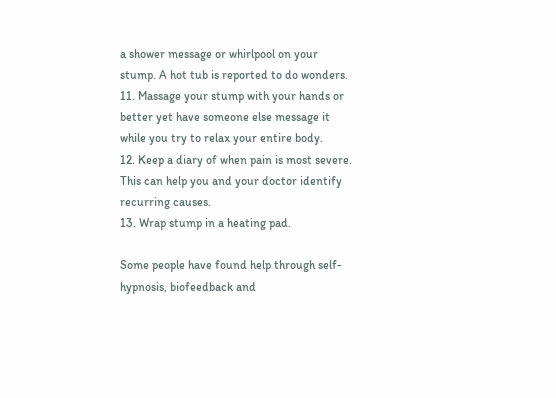a shower message or whirlpool on your stump. A hot tub is reported to do wonders.
11. Massage your stump with your hands or better yet have someone else message it while you try to relax your entire body.
12. Keep a diary of when pain is most severe. This can help you and your doctor identify recurring causes.
13. Wrap stump in a heating pad.

Some people have found help through self-hypnosis, biofeedback and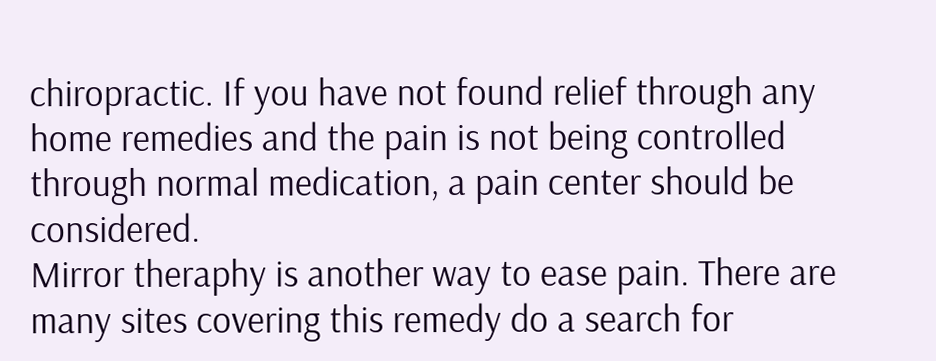chiropractic. If you have not found relief through any home remedies and the pain is not being controlled through normal medication, a pain center should be considered.
Mirror theraphy is another way to ease pain. There are many sites covering this remedy do a search for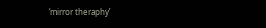‘mirror theraphy’